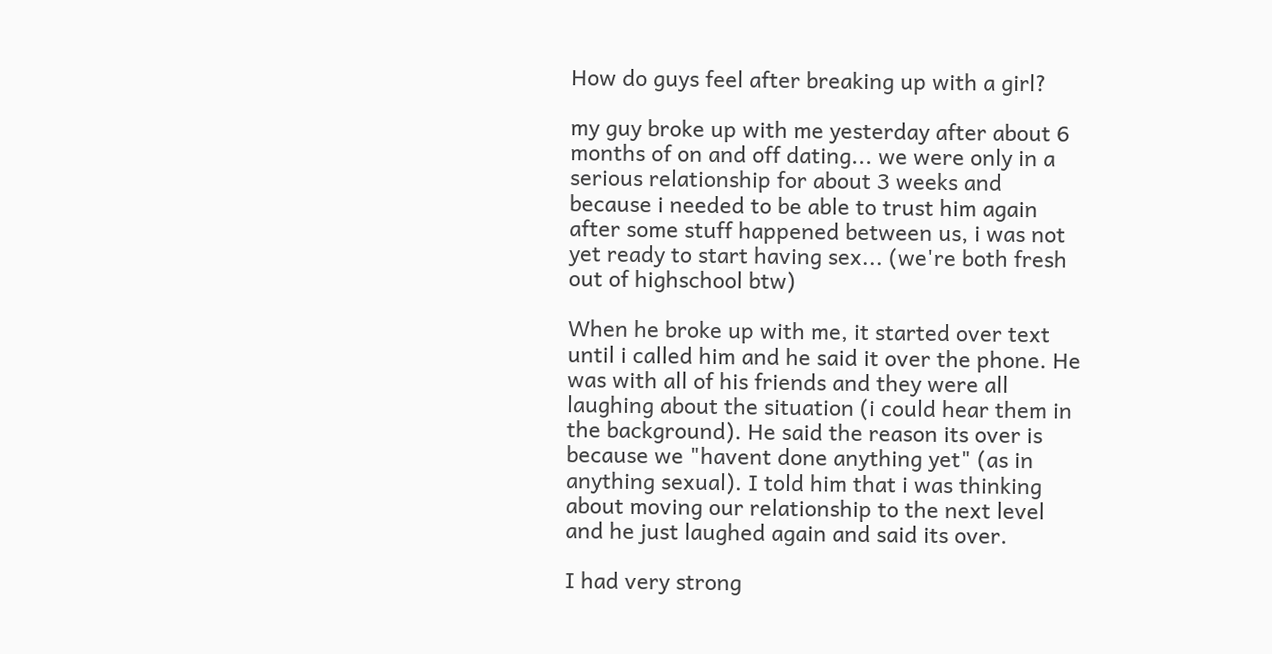How do guys feel after breaking up with a girl?

my guy broke up with me yesterday after about 6 months of on and off dating... we were only in a serious relationship for about 3 weeks and because i needed to be able to trust him again after some stuff happened between us, i was not yet ready to start having sex... (we're both fresh out of highschool btw)

When he broke up with me, it started over text until i called him and he said it over the phone. He was with all of his friends and they were all laughing about the situation (i could hear them in the background). He said the reason its over is because we "havent done anything yet" (as in anything sexual). I told him that i was thinking about moving our relationship to the next level and he just laughed again and said its over.

I had very strong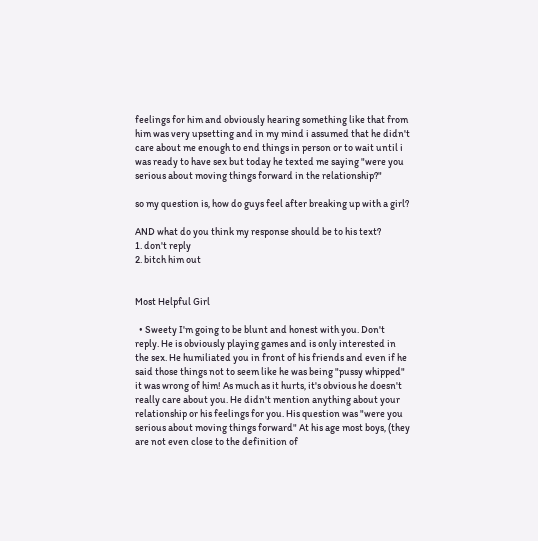feelings for him and obviously hearing something like that from him was very upsetting and in my mind i assumed that he didn't care about me enough to end things in person or to wait until i was ready to have sex but today he texted me saying "were you serious about moving things forward in the relationship?"

so my question is, how do guys feel after breaking up with a girl?

AND what do you think my response should be to his text?
1. don't reply
2. bitch him out


Most Helpful Girl

  • Sweety I'm going to be blunt and honest with you. Don't reply. He is obviously playing games and is only interested in the sex. He humiliated you in front of his friends and even if he said those things not to seem like he was being "pussy whipped" it was wrong of him! As much as it hurts, it's obvious he doesn't really care about you. He didn't mention anything about your relationship or his feelings for you. His question was "were you serious about moving things forward" At his age most boys, (they are not even close to the definition of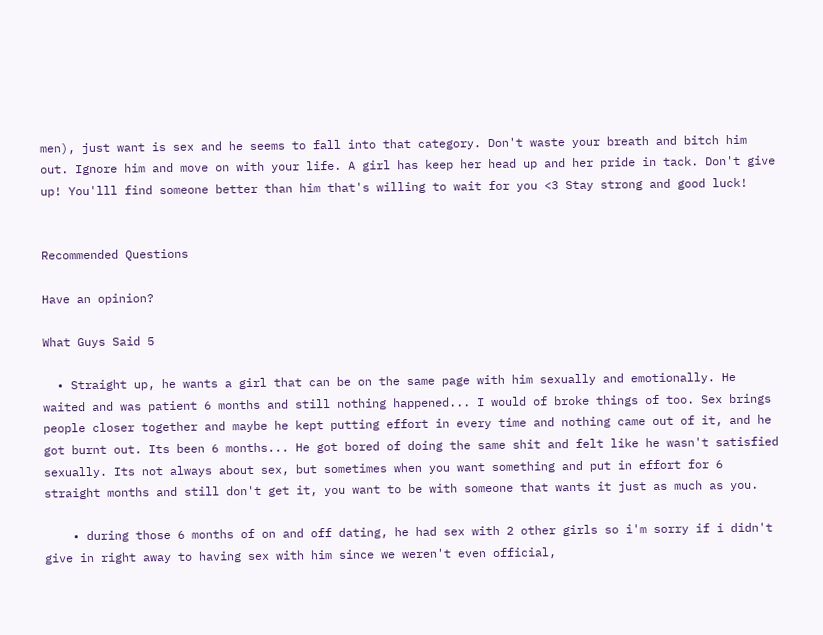men), just want is sex and he seems to fall into that category. Don't waste your breath and bitch him out. Ignore him and move on with your life. A girl has keep her head up and her pride in tack. Don't give up! You'lll find someone better than him that's willing to wait for you <3 Stay strong and good luck!


Recommended Questions

Have an opinion?

What Guys Said 5

  • Straight up, he wants a girl that can be on the same page with him sexually and emotionally. He waited and was patient 6 months and still nothing happened... I would of broke things of too. Sex brings people closer together and maybe he kept putting effort in every time and nothing came out of it, and he got burnt out. Its been 6 months... He got bored of doing the same shit and felt like he wasn't satisfied sexually. Its not always about sex, but sometimes when you want something and put in effort for 6 straight months and still don't get it, you want to be with someone that wants it just as much as you.

    • during those 6 months of on and off dating, he had sex with 2 other girls so i'm sorry if i didn't give in right away to having sex with him since we weren't even official,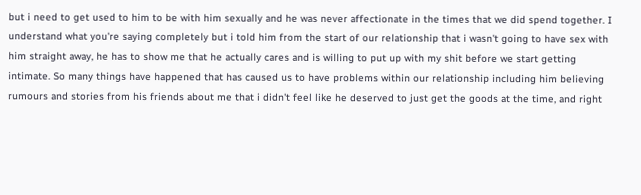but i need to get used to him to be with him sexually and he was never affectionate in the times that we did spend together. I understand what you're saying completely but i told him from the start of our relationship that i wasn't going to have sex with him straight away, he has to show me that he actually cares and is willing to put up with my shit before we start getting intimate. So many things have happened that has caused us to have problems within our relationship including him believing rumours and stories from his friends about me that i didn't feel like he deserved to just get the goods at the time, and right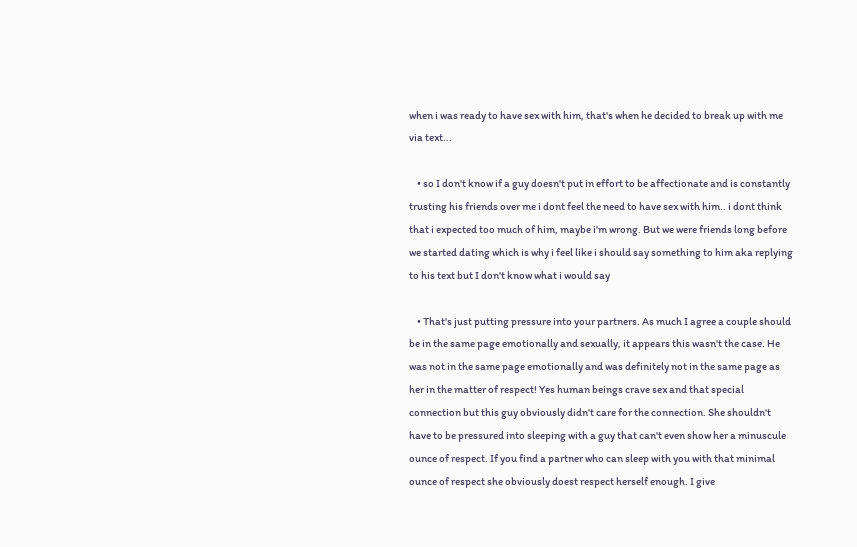when i was ready to have sex with him, that's when he decided to break up with me via text...

    • so I don't know if a guy doesn't put in effort to be affectionate and is constantly trusting his friends over me i dont feel the need to have sex with him.. i dont think that i expected too much of him, maybe i'm wrong. But we were friends long before we started dating which is why i feel like i should say something to him aka replying to his text but I don't know what i would say

    • That's just putting pressure into your partners. As much I agree a couple should be in the same page emotionally and sexually, it appears this wasn't the case. He was not in the same page emotionally and was definitely not in the same page as her in the matter of respect! Yes human beings crave sex and that special connection but this guy obviously didn't care for the connection. She shouldn't have to be pressured into sleeping with a guy that can't even show her a minuscule ounce of respect. If you find a partner who can sleep with you with that minimal ounce of respect she obviously doest respect herself enough. I give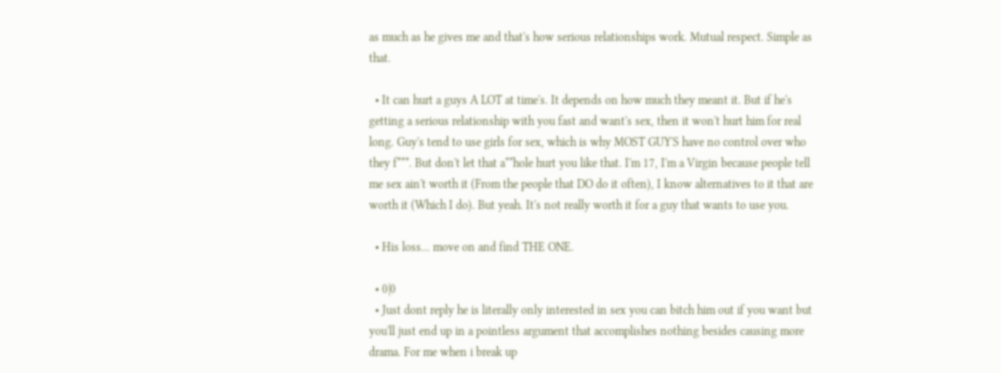as much as he gives me and that's how serious relationships work. Mutual respect. Simple as that.

  • It can hurt a guys A LOT at time's. It depends on how much they meant it. But if he's getting a serious relationship with you fast and want's sex, then it won't hurt him for real long. Guy's tend to use girls for sex, which is why MOST GUY'S have no control over who they f***. But don't let that a**hole hurt you like that. I'm 17, I'm a Virgin because people tell me sex ain't worth it (From the people that DO do it often), I know alternatives to it that are worth it (Which I do). But yeah. It's not really worth it for a guy that wants to use you.

  • His loss... move on and find THE ONE.

  • 0|0
  • Just dont reply he is literally only interested in sex you can bitch him out if you want but you'll just end up in a pointless argument that accomplishes nothing besides causing more drama. For me when i break up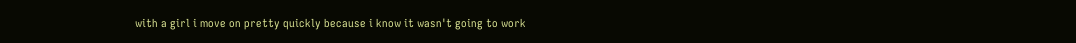with a girl i move on pretty quickly because i know it wasn't going to work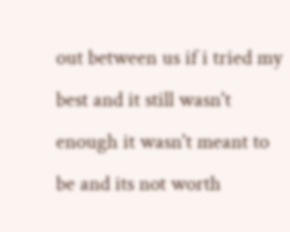out between us if i tried my best and it still wasn't enough it wasn't meant to be and its not worth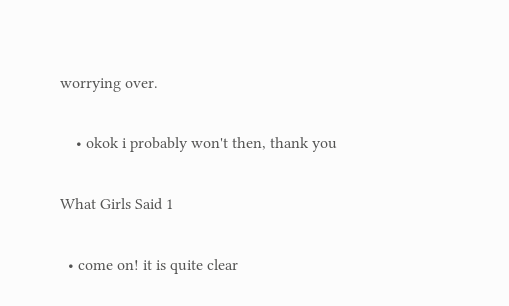worrying over.

    • okok i probably won't then, thank you

What Girls Said 1

  • come on! it is quite clear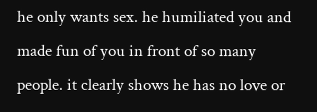he only wants sex. he humiliated you and made fun of you in front of so many people. it clearly shows he has no love or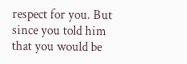respect for you. But since you told him that you would be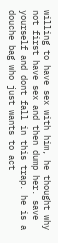willing to have sex with him, he thought why not first have sex and then dump her. save yourself and dont fall in this trap. he is a douche bag who just wants to act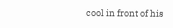cool in front of his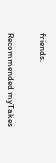friends.


Recommended myTakes